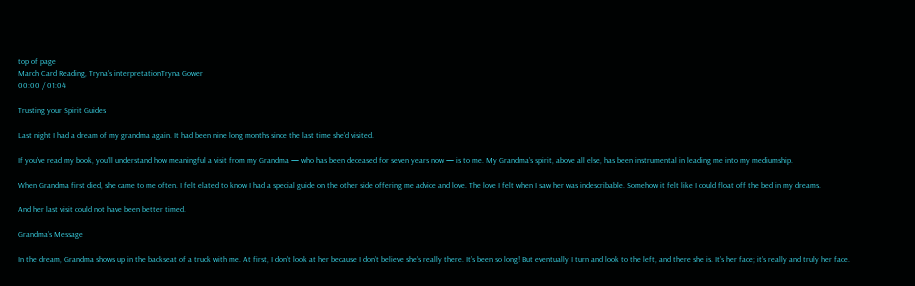top of page
March Card Reading, Tryna's interpretationTryna Gower
00:00 / 01:04

Trusting your Spirit Guides

Last night I had a dream of my grandma again. It had been nine long months since the last time she’d visited.

If you’ve read my book, you’ll understand how meaningful a visit from my Grandma — who has been deceased for seven years now — is to me. My Grandma’s spirit, above all else, has been instrumental in leading me into my mediumship.

When Grandma first died, she came to me often. I felt elated to know I had a special guide on the other side offering me advice and love. The love I felt when I saw her was indescribable. Somehow it felt like I could float off the bed in my dreams.

And her last visit could not have been better timed.

Grandma’s Message

In the dream, Grandma shows up in the backseat of a truck with me. At first, I don’t look at her because I don’t believe she’s really there. It’s been so long! But eventually I turn and look to the left, and there she is. It’s her face; it’s really and truly her face.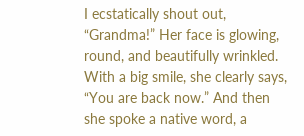I ecstatically shout out, “Grandma!” Her face is glowing, round, and beautifully wrinkled. With a big smile, she clearly says, “You are back now.” And then she spoke a native word, a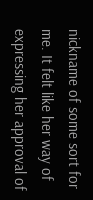nickname of some sort for me. It felt like her way of expressing her approval of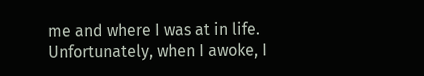me and where I was at in life. Unfortunately, when I awoke, I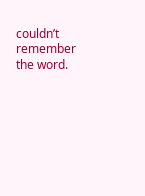couldn’t remember the word.